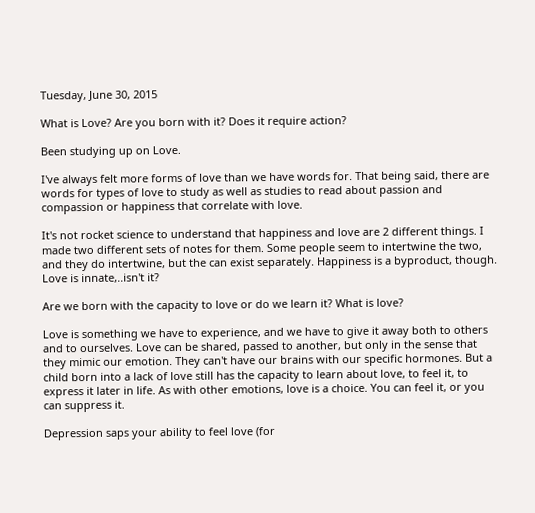Tuesday, June 30, 2015

What is Love? Are you born with it? Does it require action?

Been studying up on Love.

I've always felt more forms of love than we have words for. That being said, there are words for types of love to study as well as studies to read about passion and compassion or happiness that correlate with love.

It's not rocket science to understand that happiness and love are 2 different things. I made two different sets of notes for them. Some people seem to intertwine the two, and they do intertwine, but the can exist separately. Happiness is a byproduct, though. Love is innate,..isn't it?

Are we born with the capacity to love or do we learn it? What is love?

Love is something we have to experience, and we have to give it away both to others and to ourselves. Love can be shared, passed to another, but only in the sense that they mimic our emotion. They can't have our brains with our specific hormones. But a child born into a lack of love still has the capacity to learn about love, to feel it, to express it later in life. As with other emotions, love is a choice. You can feel it, or you can suppress it.

Depression saps your ability to feel love (for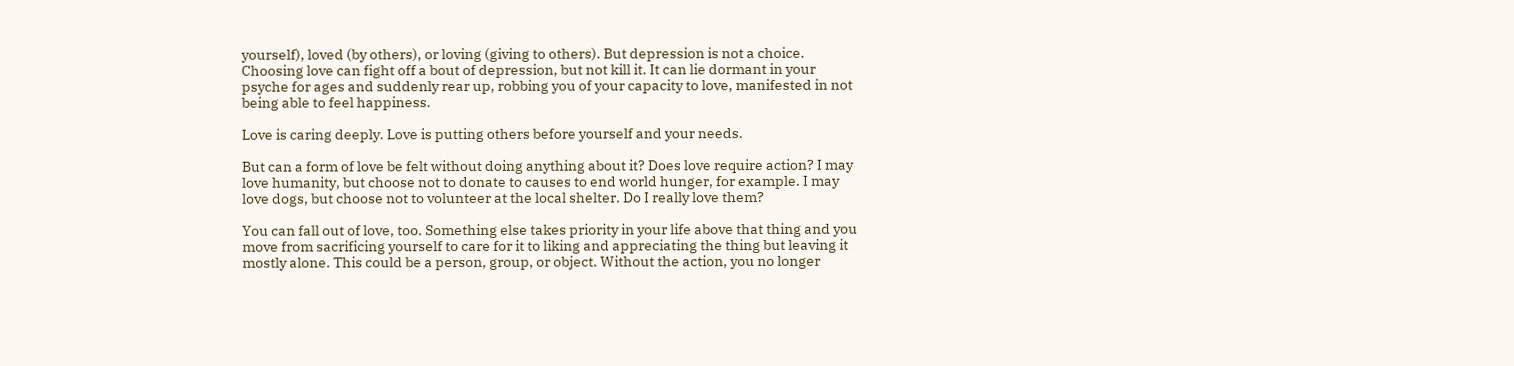yourself), loved (by others), or loving (giving to others). But depression is not a choice. Choosing love can fight off a bout of depression, but not kill it. It can lie dormant in your psyche for ages and suddenly rear up, robbing you of your capacity to love, manifested in not being able to feel happiness.

Love is caring deeply. Love is putting others before yourself and your needs.

But can a form of love be felt without doing anything about it? Does love require action? I may love humanity, but choose not to donate to causes to end world hunger, for example. I may love dogs, but choose not to volunteer at the local shelter. Do I really love them?

You can fall out of love, too. Something else takes priority in your life above that thing and you move from sacrificing yourself to care for it to liking and appreciating the thing but leaving it mostly alone. This could be a person, group, or object. Without the action, you no longer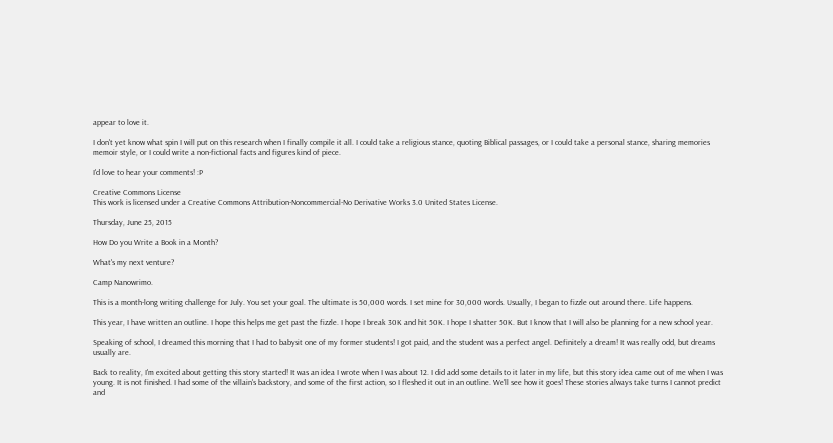appear to love it.

I don't yet know what spin I will put on this research when I finally compile it all. I could take a religious stance, quoting Biblical passages, or I could take a personal stance, sharing memories memoir style, or I could write a non-fictional facts and figures kind of piece.

I'd love to hear your comments! :P

Creative Commons License
This work is licensed under a Creative Commons Attribution-Noncommercial-No Derivative Works 3.0 United States License.

Thursday, June 25, 2015

How Do you Write a Book in a Month?

What's my next venture?

Camp Nanowrimo.

This is a month-long writing challenge for July. You set your goal. The ultimate is 50,000 words. I set mine for 30,000 words. Usually, I began to fizzle out around there. Life happens.

This year, I have written an outline. I hope this helps me get past the fizzle. I hope I break 30K and hit 50K. I hope I shatter 50K. But I know that I will also be planning for a new school year.

Speaking of school, I dreamed this morning that I had to babysit one of my former students! I got paid, and the student was a perfect angel. Definitely a dream! It was really odd, but dreams usually are.

Back to reality, I'm excited about getting this story started! It was an idea I wrote when I was about 12. I did add some details to it later in my life, but this story idea came out of me when I was young. It is not finished. I had some of the villain's backstory, and some of the first action, so I fleshed it out in an outline. We'll see how it goes! These stories always take turns I cannot predict and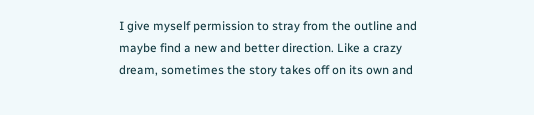I give myself permission to stray from the outline and maybe find a new and better direction. Like a crazy dream, sometimes the story takes off on its own and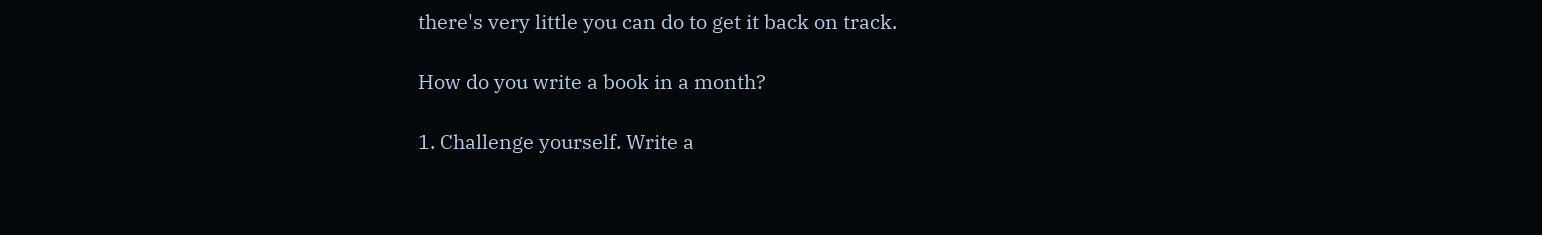there's very little you can do to get it back on track.

How do you write a book in a month?

1. Challenge yourself. Write a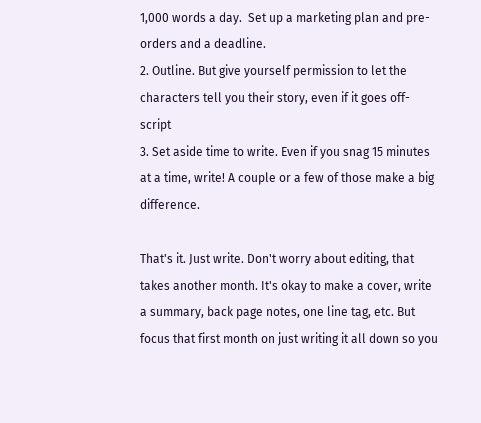1,000 words a day.  Set up a marketing plan and pre-orders and a deadline.
2. Outline. But give yourself permission to let the characters tell you their story, even if it goes off-script
3. Set aside time to write. Even if you snag 15 minutes at a time, write! A couple or a few of those make a big difference.

That's it. Just write. Don't worry about editing, that takes another month. It's okay to make a cover, write a summary, back page notes, one line tag, etc. But focus that first month on just writing it all down so you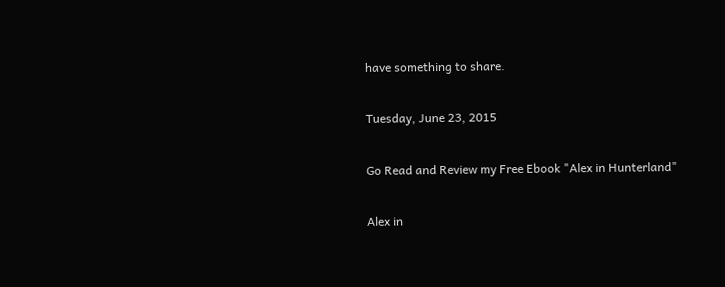have something to share.

Tuesday, June 23, 2015

Go Read and Review my Free Ebook "Alex in Hunterland"

Alex in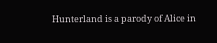Hunterland is a parody of Alice in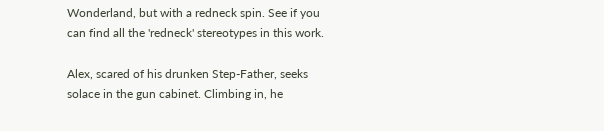Wonderland, but with a redneck spin. See if you can find all the 'redneck' stereotypes in this work.

Alex, scared of his drunken Step-Father, seeks solace in the gun cabinet. Climbing in, he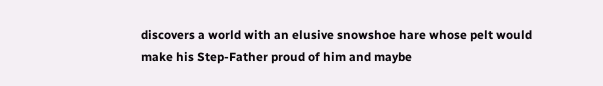discovers a world with an elusive snowshoe hare whose pelt would make his Step-Father proud of him and maybe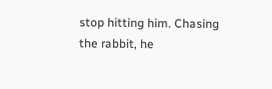stop hitting him. Chasing the rabbit, he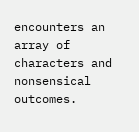encounters an array of characters and nonsensical outcomes.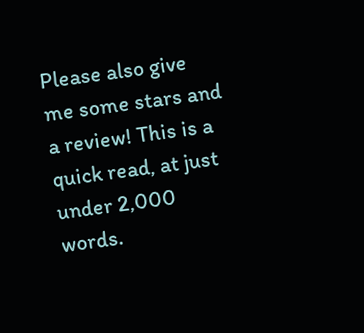Please also give me some stars and a review! This is a quick read, at just under 2,000 words.